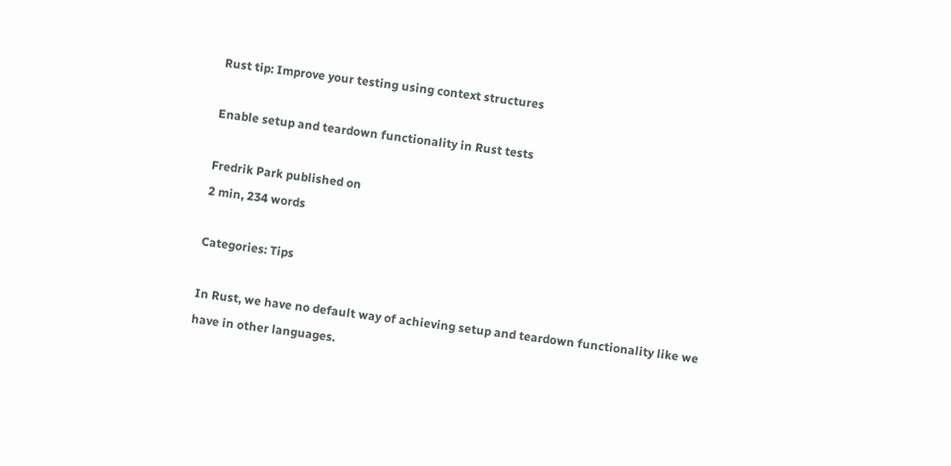Rust tip: Improve your testing using context structures

Enable setup and teardown functionality in Rust tests

Fredrik Park published on
2 min, 234 words

Categories: Tips

In Rust, we have no default way of achieving setup and teardown functionality like we have in other languages.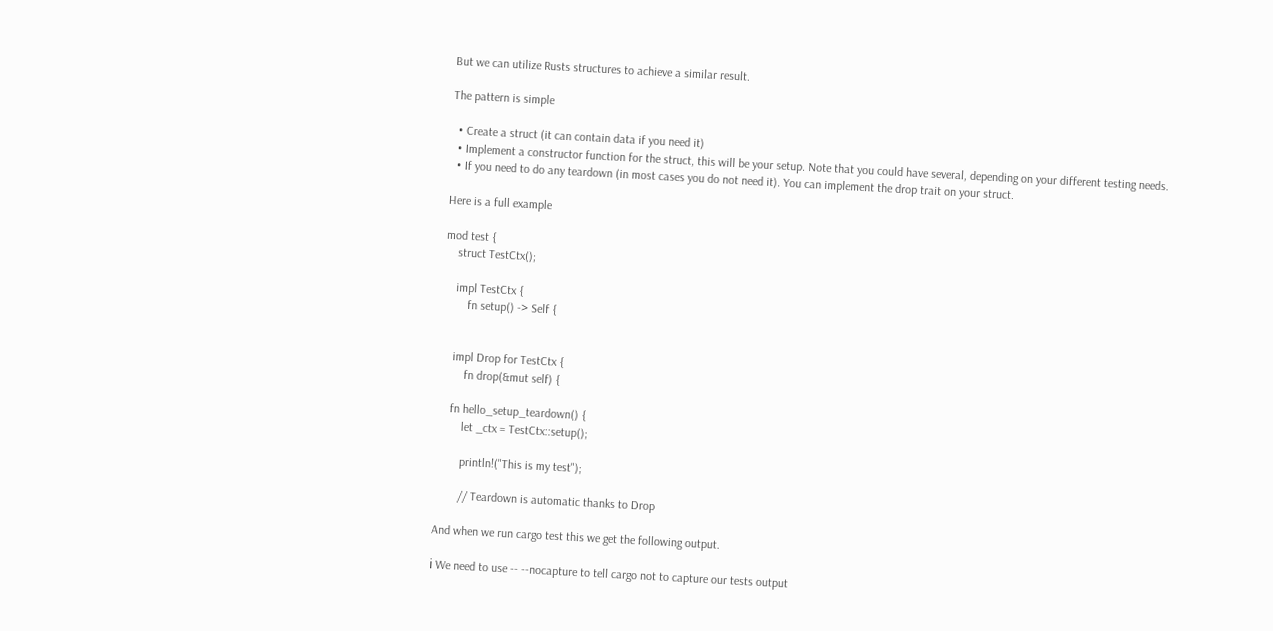But we can utilize Rusts structures to achieve a similar result.

The pattern is simple

  • Create a struct (it can contain data if you need it)
  • Implement a constructor function for the struct, this will be your setup. Note that you could have several, depending on your different testing needs.
  • If you need to do any teardown (in most cases you do not need it). You can implement the drop trait on your struct.

Here is a full example

mod test {
    struct TestCtx();

    impl TestCtx {
        fn setup() -> Self {


    impl Drop for TestCtx {
        fn drop(&mut self) {

    fn hello_setup_teardown() {
        let _ctx = TestCtx::setup();

        println!("This is my test");

        // Teardown is automatic thanks to Drop

And when we run cargo test this we get the following output.

ℹ We need to use -- --nocapture to tell cargo not to capture our tests output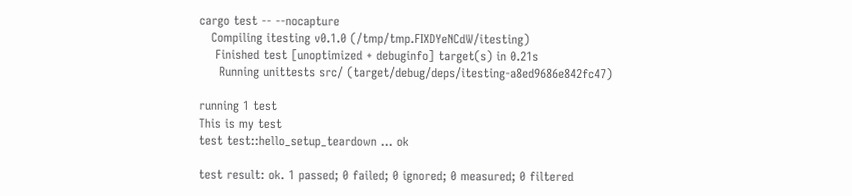cargo test -- --nocapture
   Compiling itesting v0.1.0 (/tmp/tmp.FIXDYeNCdW/itesting)
    Finished test [unoptimized + debuginfo] target(s) in 0.21s
     Running unittests src/ (target/debug/deps/itesting-a8ed9686e842fc47)

running 1 test
This is my test
test test::hello_setup_teardown ... ok

test result: ok. 1 passed; 0 failed; 0 ignored; 0 measured; 0 filtered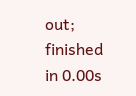out; finished in 0.00s